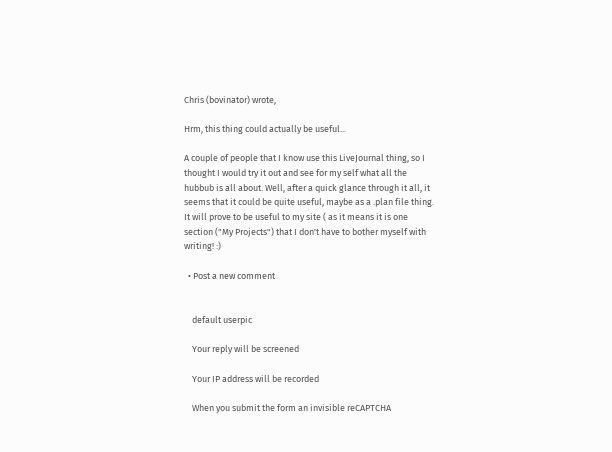Chris (bovinator) wrote,

Hrm, this thing could actually be useful...

A couple of people that I know use this LiveJournal thing, so I thought I would try it out and see for my self what all the hubbub is all about. Well, after a quick glance through it all, it seems that it could be quite useful, maybe as a .plan file thing. It will prove to be useful to my site ( as it means it is one section ("My Projects") that I don't have to bother myself with writing! :)

  • Post a new comment


    default userpic

    Your reply will be screened

    Your IP address will be recorded

    When you submit the form an invisible reCAPTCHA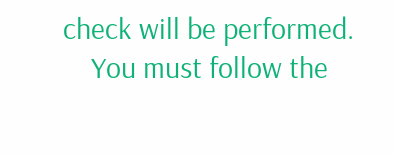check will be performed.
    You must follow the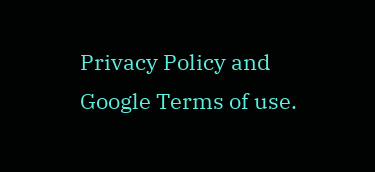Privacy Policy and Google Terms of use.